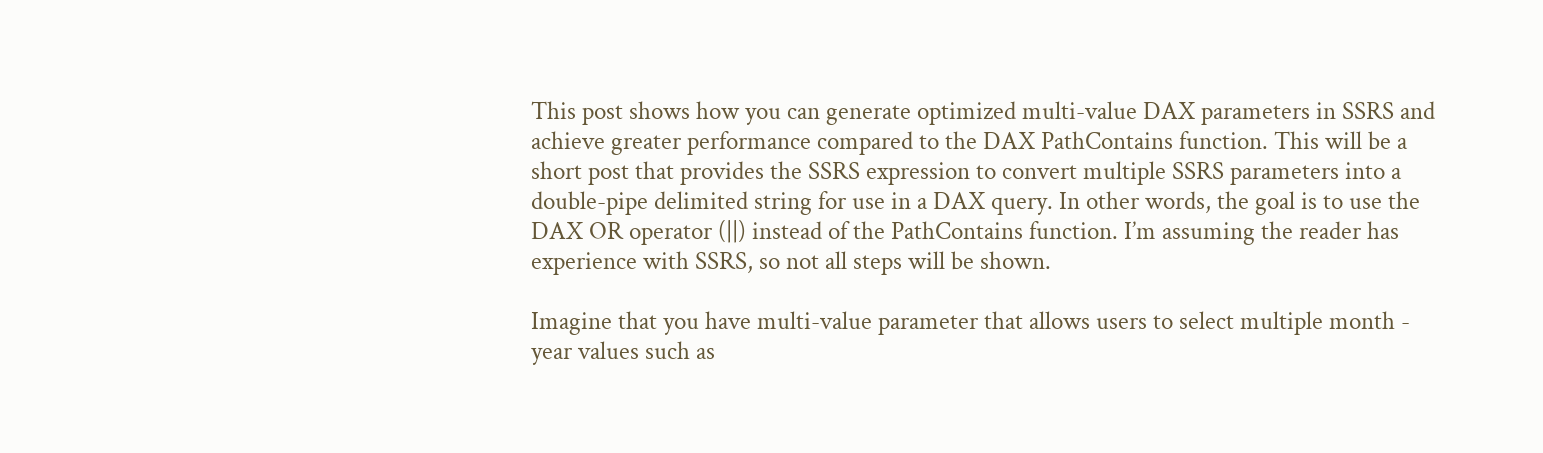This post shows how you can generate optimized multi-value DAX parameters in SSRS and achieve greater performance compared to the DAX PathContains function. This will be a short post that provides the SSRS expression to convert multiple SSRS parameters into a double-pipe delimited string for use in a DAX query. In other words, the goal is to use the DAX OR operator (||) instead of the PathContains function. I’m assuming the reader has experience with SSRS, so not all steps will be shown.

Imagine that you have multi-value parameter that allows users to select multiple month - year values such as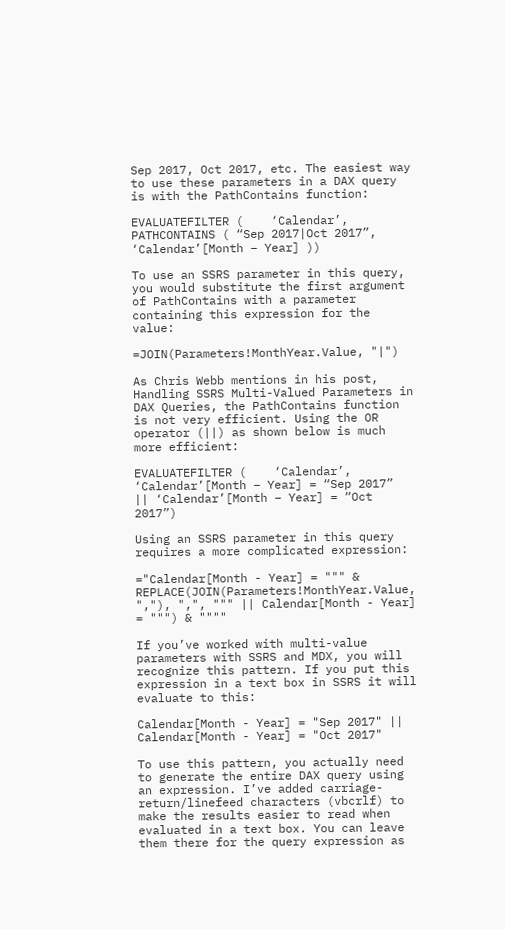Sep 2017, Oct 2017, etc. The easiest way to use these parameters in a DAX query is with the PathContains function:

EVALUATEFILTER (    ‘Calendar’,    PATHCONTAINS ( “Sep 2017|Oct 2017”, ‘Calendar’[Month – Year] ))

To use an SSRS parameter in this query, you would substitute the first argument of PathContains with a parameter containing this expression for the value:

=JOIN(Parameters!MonthYear.Value, "|")

As Chris Webb mentions in his post, Handling SSRS Multi-Valued Parameters in DAX Queries, the PathContains function is not very efficient. Using the OR operator (||) as shown below is much more efficient:

EVALUATEFILTER (    ‘Calendar’,    ‘Calendar’[Month – Year] = “Sep 2017”        || ‘Calendar’[Month – Year] = “Oct 2017”)

Using an SSRS parameter in this query requires a more complicated expression:

="Calendar[Month - Year] = """ & REPLACE(JOIN(Parameters!MonthYear.Value, ","), ",", """ || Calendar[Month - Year] = """) & """"

If you’ve worked with multi-value parameters with SSRS and MDX, you will recognize this pattern. If you put this expression in a text box in SSRS it will evaluate to this:

Calendar[Month - Year] = "Sep 2017" || Calendar[Month - Year] = "Oct 2017"

To use this pattern, you actually need to generate the entire DAX query using an expression. I’ve added carriage-return/linefeed characters (vbcrlf) to make the results easier to read when evaluated in a text box. You can leave them there for the query expression as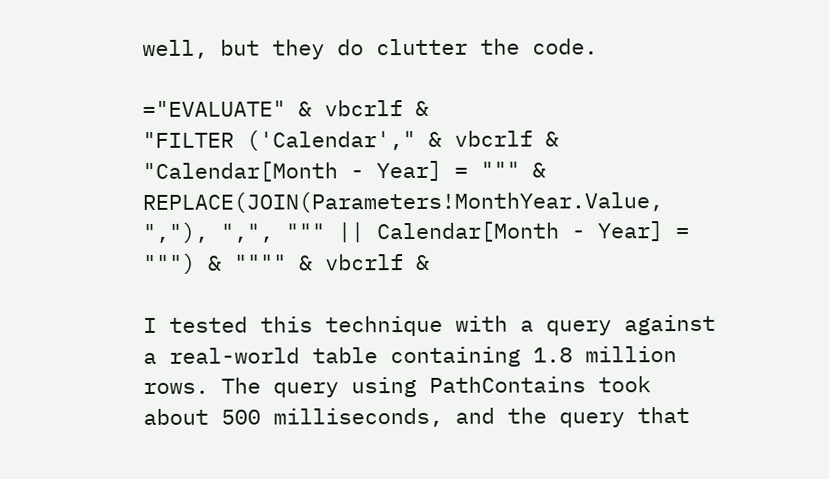well, but they do clutter the code.

="EVALUATE" & vbcrlf &
"FILTER ('Calendar'," & vbcrlf &
"Calendar[Month - Year] = """ & REPLACE(JOIN(Parameters!MonthYear.Value, ","), ",", """ || Calendar[Month - Year] = """) & """" & vbcrlf &

I tested this technique with a query against a real-world table containing 1.8 million rows. The query using PathContains took about 500 milliseconds, and the query that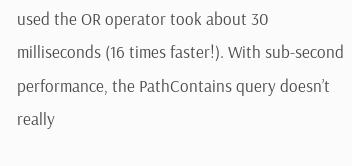used the OR operator took about 30 milliseconds (16 times faster!). With sub-second performance, the PathContains query doesn’t really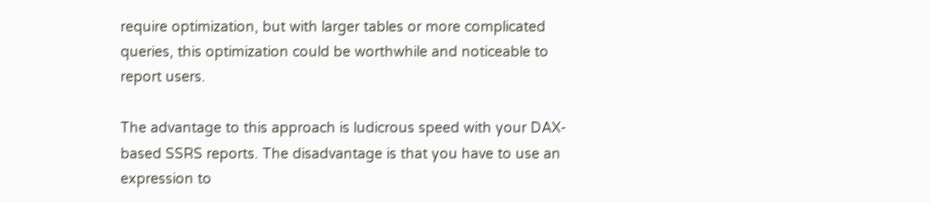require optimization, but with larger tables or more complicated queries, this optimization could be worthwhile and noticeable to report users.

The advantage to this approach is ludicrous speed with your DAX-based SSRS reports. The disadvantage is that you have to use an expression to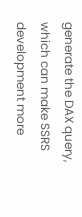generate the DAX query, which can make SSRS development more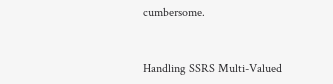cumbersome.


Handling SSRS Multi-Valued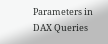Parameters in DAX Queries